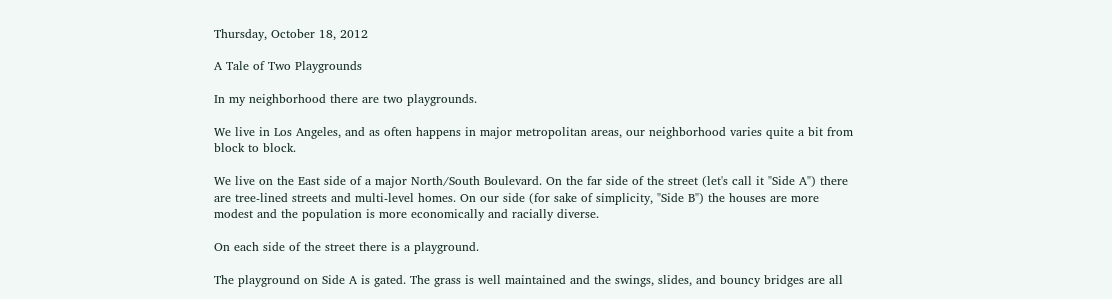Thursday, October 18, 2012

A Tale of Two Playgrounds

In my neighborhood there are two playgrounds.

We live in Los Angeles, and as often happens in major metropolitan areas, our neighborhood varies quite a bit from block to block.

We live on the East side of a major North/South Boulevard. On the far side of the street (let's call it "Side A") there are tree-lined streets and multi-level homes. On our side (for sake of simplicity, "Side B") the houses are more modest and the population is more economically and racially diverse.

On each side of the street there is a playground.

The playground on Side A is gated. The grass is well maintained and the swings, slides, and bouncy bridges are all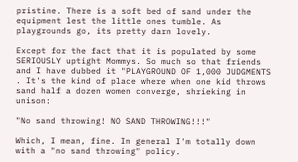pristine. There is a soft bed of sand under the equipment lest the little ones tumble. As playgrounds go, its pretty darn lovely.

Except for the fact that it is populated by some SERIOUSLY uptight Mommys. So much so that friends and I have dubbed it "PLAYGROUND OF 1,000 JUDGMENTS . It's the kind of place where when one kid throws sand half a dozen women converge, shrieking in unison:

"No sand throwing! NO SAND THROWING!!!"

Which, I mean, fine. In general I'm totally down with a "no sand throwing" policy.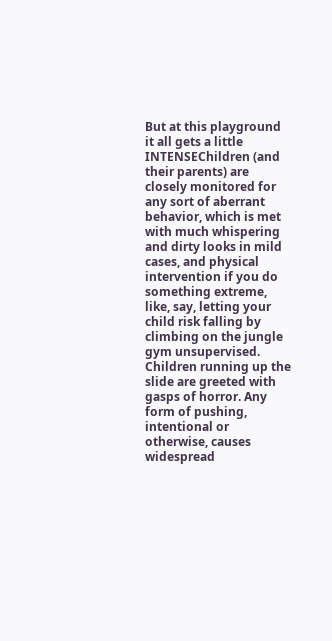But at this playground it all gets a little INTENSEChildren (and their parents) are closely monitored for any sort of aberrant behavior, which is met with much whispering and dirty looks in mild cases, and physical intervention if you do something extreme, like, say, letting your child risk falling by climbing on the jungle gym unsupervised. Children running up the slide are greeted with gasps of horror. Any form of pushing, intentional or otherwise, causes widespread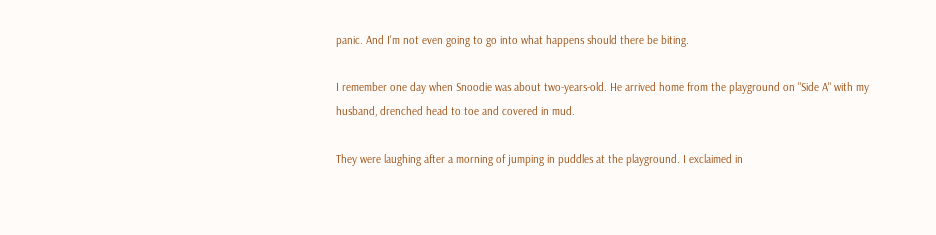panic. And I'm not even going to go into what happens should there be biting.

I remember one day when Snoodie was about two-years-old. He arrived home from the playground on "Side A" with my husband, drenched head to toe and covered in mud.

They were laughing after a morning of jumping in puddles at the playground. I exclaimed in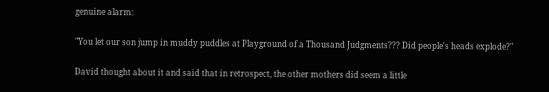genuine alarm:

"You let our son jump in muddy puddles at Playground of a Thousand Judgments??? Did people's heads explode?"

David thought about it and said that in retrospect, the other mothers did seem a little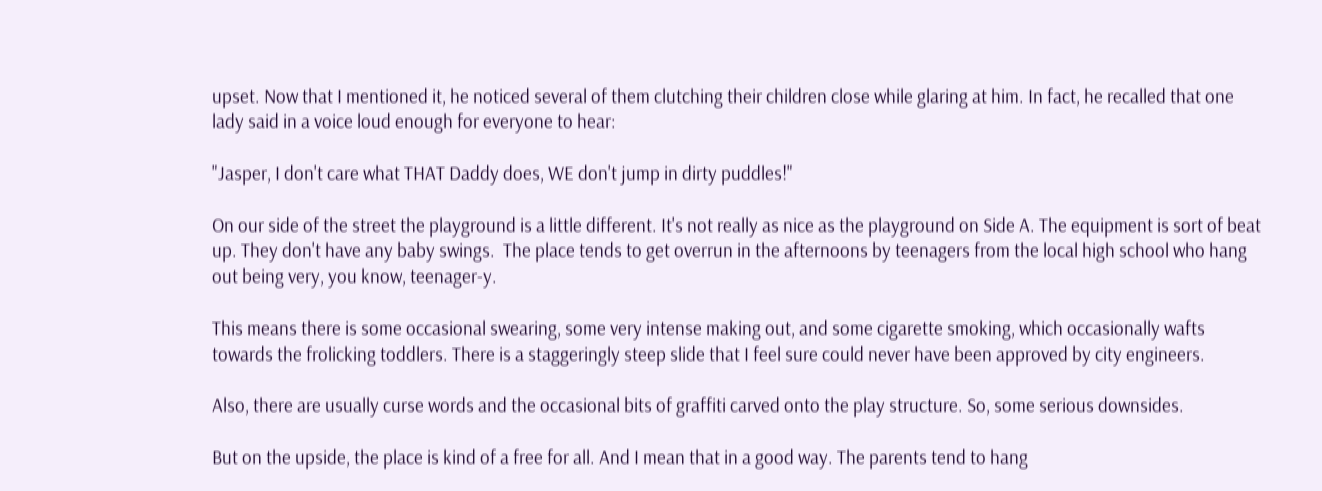upset. Now that I mentioned it, he noticed several of them clutching their children close while glaring at him. In fact, he recalled that one lady said in a voice loud enough for everyone to hear:

"Jasper, I don't care what THAT Daddy does, WE don't jump in dirty puddles!"

On our side of the street the playground is a little different. It's not really as nice as the playground on Side A. The equipment is sort of beat up. They don't have any baby swings.  The place tends to get overrun in the afternoons by teenagers from the local high school who hang out being very, you know, teenager-y.

This means there is some occasional swearing, some very intense making out, and some cigarette smoking, which occasionally wafts  towards the frolicking toddlers. There is a staggeringly steep slide that I feel sure could never have been approved by city engineers.

Also, there are usually curse words and the occasional bits of graffiti carved onto the play structure. So, some serious downsides.

But on the upside, the place is kind of a free for all. And I mean that in a good way. The parents tend to hang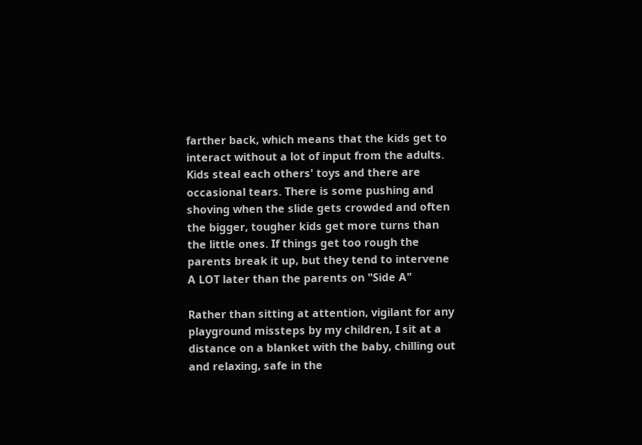farther back, which means that the kids get to interact without a lot of input from the adults. Kids steal each others' toys and there are occasional tears. There is some pushing and shoving when the slide gets crowded and often the bigger, tougher kids get more turns than the little ones. If things get too rough the parents break it up, but they tend to intervene A LOT later than the parents on "Side A"

Rather than sitting at attention, vigilant for any playground missteps by my children, I sit at a distance on a blanket with the baby, chilling out and relaxing, safe in the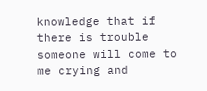knowledge that if there is trouble someone will come to me crying and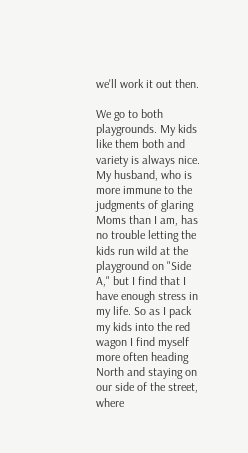we'll work it out then.

We go to both playgrounds. My kids like them both and variety is always nice. My husband, who is more immune to the judgments of glaring Moms than I am, has no trouble letting the kids run wild at the playground on "Side A," but I find that I have enough stress in my life. So as I pack my kids into the red wagon I find myself more often heading North and staying on our side of the street, where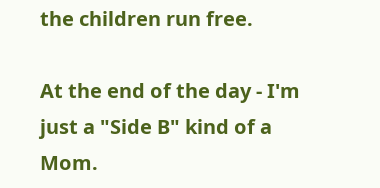the children run free.

At the end of the day - I'm just a "Side B" kind of a Mom.